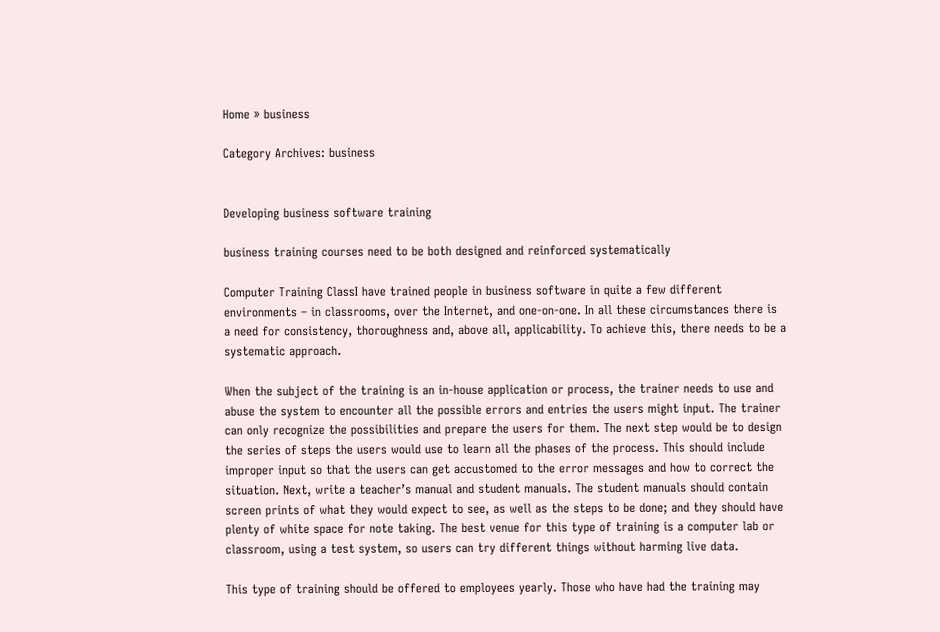Home » business

Category Archives: business


Developing business software training

business training courses need to be both designed and reinforced systematically

Computer Training ClassI have trained people in business software in quite a few different environments – in classrooms, over the Internet, and one-on-one. In all these circumstances there is a need for consistency, thoroughness and, above all, applicability. To achieve this, there needs to be a systematic approach.

When the subject of the training is an in-house application or process, the trainer needs to use and abuse the system to encounter all the possible errors and entries the users might input. The trainer can only recognize the possibilities and prepare the users for them. The next step would be to design the series of steps the users would use to learn all the phases of the process. This should include improper input so that the users can get accustomed to the error messages and how to correct the situation. Next, write a teacher’s manual and student manuals. The student manuals should contain screen prints of what they would expect to see, as well as the steps to be done; and they should have plenty of white space for note taking. The best venue for this type of training is a computer lab or classroom, using a test system, so users can try different things without harming live data.

This type of training should be offered to employees yearly. Those who have had the training may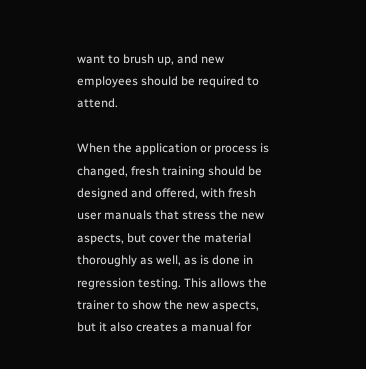want to brush up, and new employees should be required to attend.

When the application or process is changed, fresh training should be designed and offered, with fresh user manuals that stress the new aspects, but cover the material thoroughly as well, as is done in regression testing. This allows the trainer to show the new aspects, but it also creates a manual for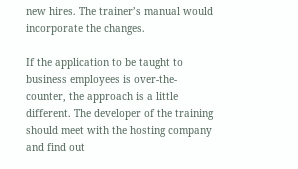new hires. The trainer’s manual would incorporate the changes.

If the application to be taught to business employees is over-the-counter, the approach is a little different. The developer of the training should meet with the hosting company and find out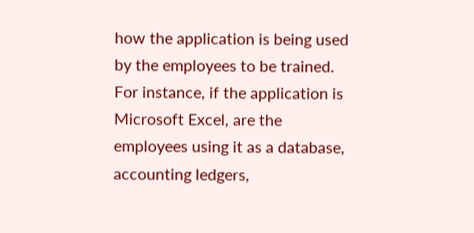how the application is being used by the employees to be trained. For instance, if the application is Microsoft Excel, are the employees using it as a database, accounting ledgers,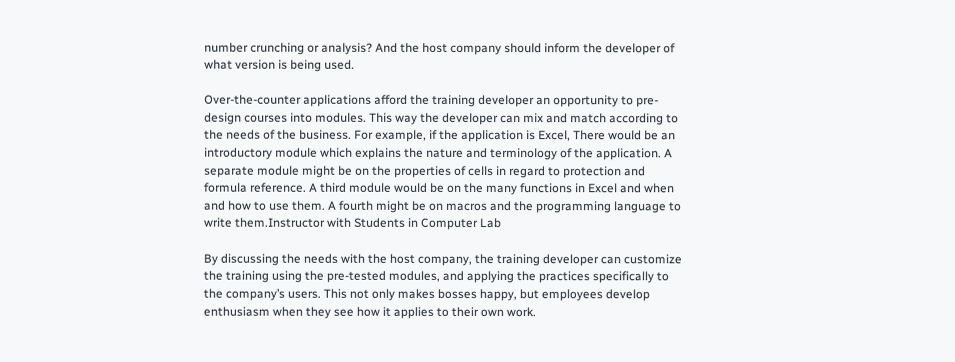number crunching or analysis? And the host company should inform the developer of what version is being used.

Over-the-counter applications afford the training developer an opportunity to pre-design courses into modules. This way the developer can mix and match according to the needs of the business. For example, if the application is Excel, There would be an introductory module which explains the nature and terminology of the application. A separate module might be on the properties of cells in regard to protection and formula reference. A third module would be on the many functions in Excel and when and how to use them. A fourth might be on macros and the programming language to write them.Instructor with Students in Computer Lab

By discussing the needs with the host company, the training developer can customize the training using the pre-tested modules, and applying the practices specifically to the company’s users. This not only makes bosses happy, but employees develop enthusiasm when they see how it applies to their own work.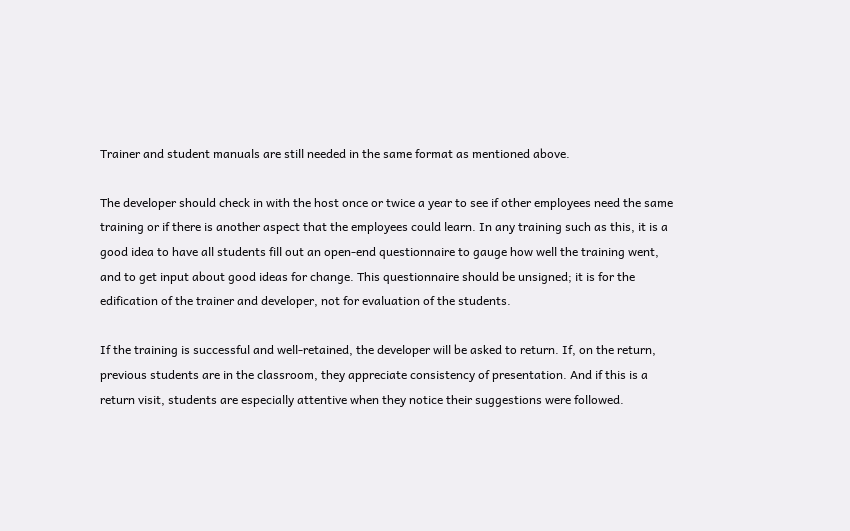Trainer and student manuals are still needed in the same format as mentioned above.

The developer should check in with the host once or twice a year to see if other employees need the same training or if there is another aspect that the employees could learn. In any training such as this, it is a good idea to have all students fill out an open-end questionnaire to gauge how well the training went, and to get input about good ideas for change. This questionnaire should be unsigned; it is for the edification of the trainer and developer, not for evaluation of the students.

If the training is successful and well-retained, the developer will be asked to return. If, on the return, previous students are in the classroom, they appreciate consistency of presentation. And if this is a return visit, students are especially attentive when they notice their suggestions were followed.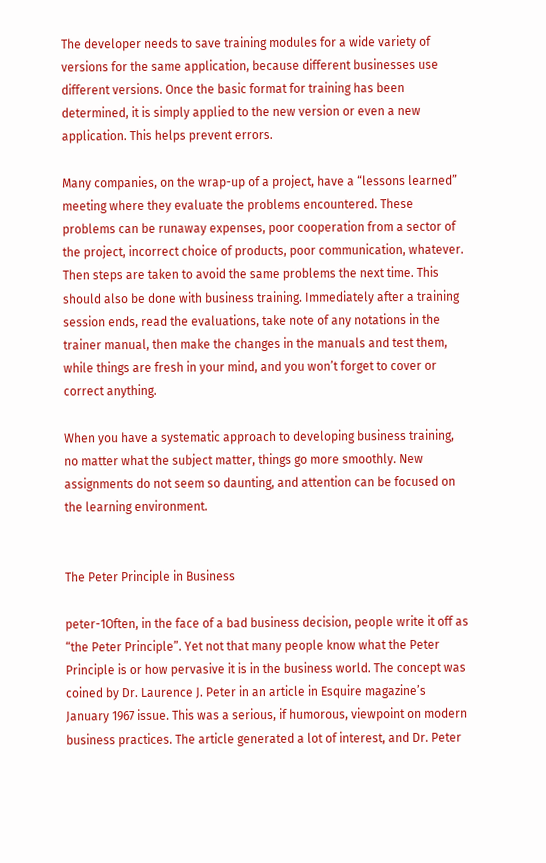The developer needs to save training modules for a wide variety of versions for the same application, because different businesses use different versions. Once the basic format for training has been determined, it is simply applied to the new version or even a new application. This helps prevent errors.

Many companies, on the wrap-up of a project, have a “lessons learned” meeting where they evaluate the problems encountered. These problems can be runaway expenses, poor cooperation from a sector of the project, incorrect choice of products, poor communication, whatever. Then steps are taken to avoid the same problems the next time. This should also be done with business training. Immediately after a training session ends, read the evaluations, take note of any notations in the trainer manual, then make the changes in the manuals and test them, while things are fresh in your mind, and you won’t forget to cover or correct anything.

When you have a systematic approach to developing business training, no matter what the subject matter, things go more smoothly. New assignments do not seem so daunting, and attention can be focused on the learning environment.


The Peter Principle in Business

peter-1Often, in the face of a bad business decision, people write it off as “the Peter Principle”. Yet not that many people know what the Peter Principle is or how pervasive it is in the business world. The concept was coined by Dr. Laurence J. Peter in an article in Esquire magazine’s January 1967 issue. This was a serious, if humorous, viewpoint on modern business practices. The article generated a lot of interest, and Dr. Peter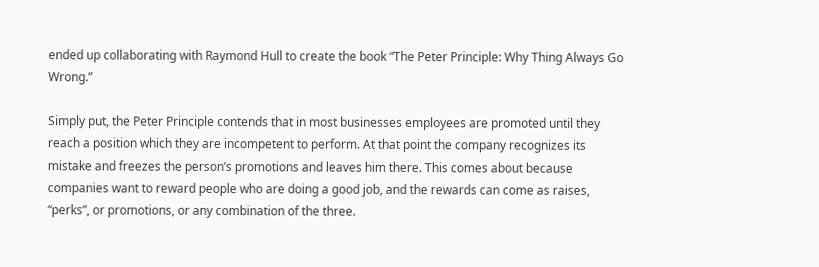ended up collaborating with Raymond Hull to create the book “The Peter Principle: Why Thing Always Go Wrong.”

Simply put, the Peter Principle contends that in most businesses employees are promoted until they reach a position which they are incompetent to perform. At that point the company recognizes its mistake and freezes the person’s promotions and leaves him there. This comes about because companies want to reward people who are doing a good job, and the rewards can come as raises, “perks”, or promotions, or any combination of the three.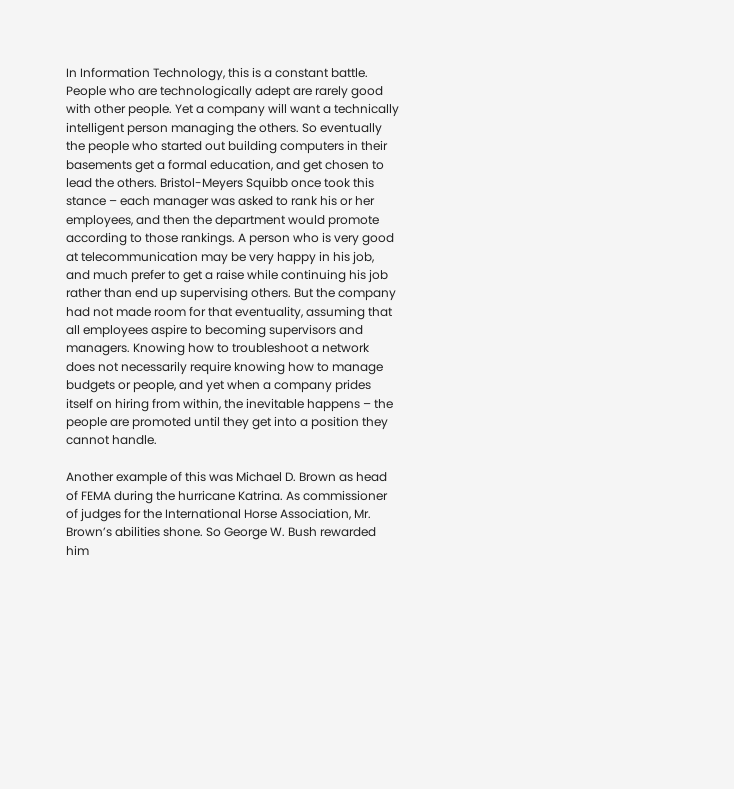In Information Technology, this is a constant battle. People who are technologically adept are rarely good with other people. Yet a company will want a technically intelligent person managing the others. So eventually the people who started out building computers in their basements get a formal education, and get chosen to lead the others. Bristol-Meyers Squibb once took this stance – each manager was asked to rank his or her employees, and then the department would promote according to those rankings. A person who is very good at telecommunication may be very happy in his job, and much prefer to get a raise while continuing his job rather than end up supervising others. But the company had not made room for that eventuality, assuming that all employees aspire to becoming supervisors and managers. Knowing how to troubleshoot a network does not necessarily require knowing how to manage budgets or people, and yet when a company prides itself on hiring from within, the inevitable happens – the people are promoted until they get into a position they cannot handle.

Another example of this was Michael D. Brown as head of FEMA during the hurricane Katrina. As commissioner of judges for the International Horse Association, Mr. Brown’s abilities shone. So George W. Bush rewarded him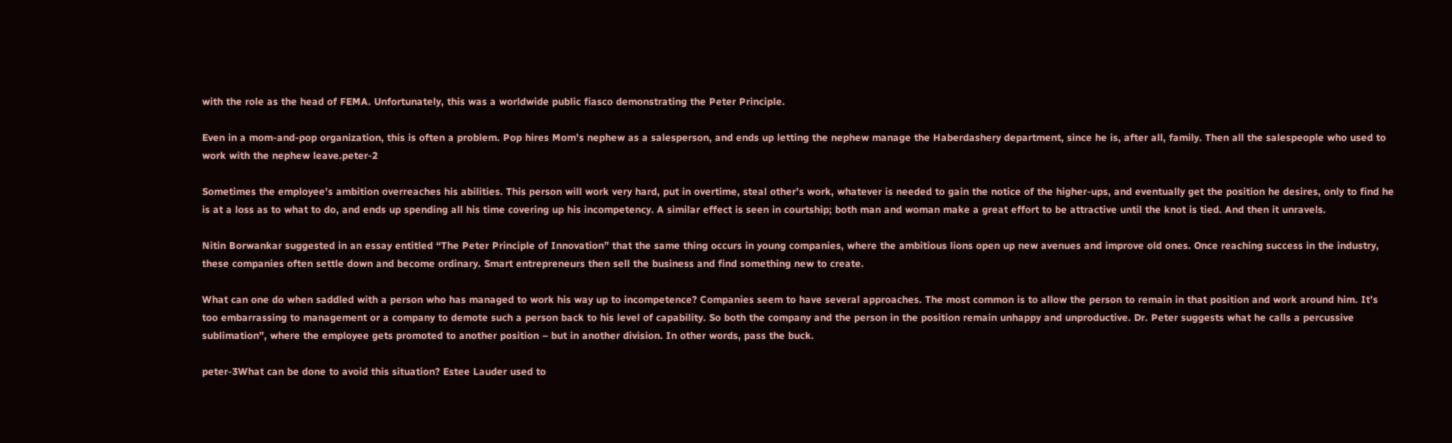with the role as the head of FEMA. Unfortunately, this was a worldwide public fiasco demonstrating the Peter Principle.

Even in a mom-and-pop organization, this is often a problem. Pop hires Mom’s nephew as a salesperson, and ends up letting the nephew manage the Haberdashery department, since he is, after all, family. Then all the salespeople who used to work with the nephew leave.peter-2

Sometimes the employee’s ambition overreaches his abilities. This person will work very hard, put in overtime, steal other’s work, whatever is needed to gain the notice of the higher-ups, and eventually get the position he desires, only to find he is at a loss as to what to do, and ends up spending all his time covering up his incompetency. A similar effect is seen in courtship; both man and woman make a great effort to be attractive until the knot is tied. And then it unravels.

Nitin Borwankar suggested in an essay entitled “The Peter Principle of Innovation” that the same thing occurs in young companies, where the ambitious lions open up new avenues and improve old ones. Once reaching success in the industry, these companies often settle down and become ordinary. Smart entrepreneurs then sell the business and find something new to create.

What can one do when saddled with a person who has managed to work his way up to incompetence? Companies seem to have several approaches. The most common is to allow the person to remain in that position and work around him. It’s too embarrassing to management or a company to demote such a person back to his level of capability. So both the company and the person in the position remain unhappy and unproductive. Dr. Peter suggests what he calls a percussive sublimation”, where the employee gets promoted to another position – but in another division. In other words, pass the buck.

peter-3What can be done to avoid this situation? Estee Lauder used to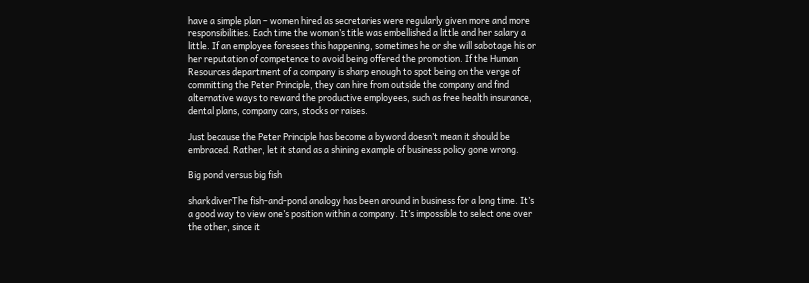have a simple plan – women hired as secretaries were regularly given more and more responsibilities. Each time the woman’s title was embellished a little and her salary a little. If an employee foresees this happening, sometimes he or she will sabotage his or her reputation of competence to avoid being offered the promotion. If the Human Resources department of a company is sharp enough to spot being on the verge of committing the Peter Principle, they can hire from outside the company and find alternative ways to reward the productive employees, such as free health insurance, dental plans, company cars, stocks or raises.

Just because the Peter Principle has become a byword doesn’t mean it should be embraced. Rather, let it stand as a shining example of business policy gone wrong.

Big pond versus big fish

sharkdiverThe fish-and-pond analogy has been around in business for a long time. It’s a good way to view one’s position within a company. It’s impossible to select one over the other, since it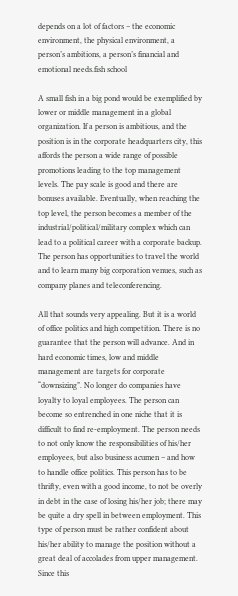depends on a lot of factors – the economic environment, the physical environment, a person’s ambitions, a person’s financial and emotional needs.fish school

A small fish in a big pond would be exemplified by lower or middle management in a global organization. If a person is ambitious, and the position is in the corporate headquarters city, this affords the person a wide range of possible promotions leading to the top management levels. The pay scale is good and there are bonuses available. Eventually, when reaching the top level, the person becomes a member of the industrial/political/military complex which can lead to a political career with a corporate backup. The person has opportunities to travel the world and to learn many big corporation venues, such as company planes and teleconferencing.

All that sounds very appealing. But it is a world of office politics and high competition. There is no guarantee that the person will advance. And in hard economic times, low and middle management are targets for corporate “downsizing”. No longer do companies have loyalty to loyal employees. The person can become so entrenched in one niche that it is difficult to find re-employment. The person needs to not only know the responsibilities of his/her employees, but also business acumen – and how to handle office politics. This person has to be thrifty, even with a good income, to not be overly in debt in the case of losing his/her job; there may be quite a dry spell in between employment. This type of person must be rather confident about his/her ability to manage the position without a great deal of accolades from upper management. Since this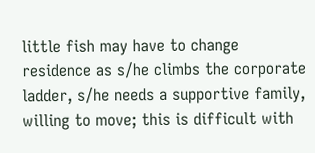little fish may have to change residence as s/he climbs the corporate ladder, s/he needs a supportive family, willing to move; this is difficult with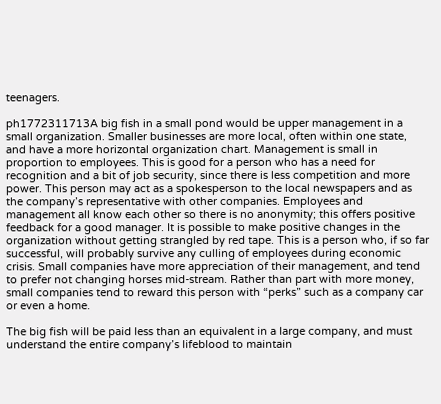teenagers.

ph1772311713A big fish in a small pond would be upper management in a small organization. Smaller businesses are more local, often within one state, and have a more horizontal organization chart. Management is small in proportion to employees. This is good for a person who has a need for recognition and a bit of job security, since there is less competition and more power. This person may act as a spokesperson to the local newspapers and as the company’s representative with other companies. Employees and management all know each other so there is no anonymity; this offers positive feedback for a good manager. It is possible to make positive changes in the organization without getting strangled by red tape. This is a person who, if so far successful, will probably survive any culling of employees during economic crisis. Small companies have more appreciation of their management, and tend to prefer not changing horses mid-stream. Rather than part with more money, small companies tend to reward this person with “perks” such as a company car or even a home.

The big fish will be paid less than an equivalent in a large company, and must understand the entire company’s lifeblood to maintain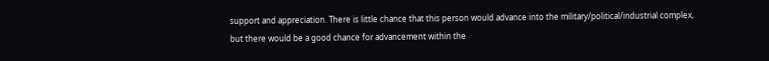support and appreciation. There is little chance that this person would advance into the military/political/industrial complex, but there would be a good chance for advancement within the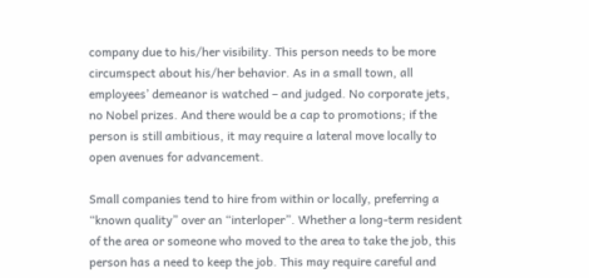company due to his/her visibility. This person needs to be more circumspect about his/her behavior. As in a small town, all employees’ demeanor is watched – and judged. No corporate jets, no Nobel prizes. And there would be a cap to promotions; if the person is still ambitious, it may require a lateral move locally to open avenues for advancement.

Small companies tend to hire from within or locally, preferring a “known quality” over an “interloper”. Whether a long-term resident of the area or someone who moved to the area to take the job, this person has a need to keep the job. This may require careful and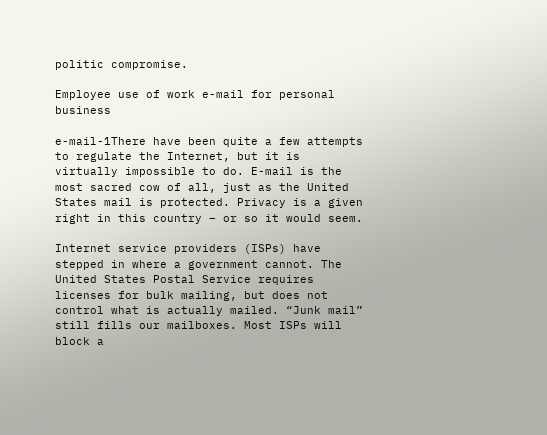politic compromise.

Employee use of work e-mail for personal business

e-mail-1There have been quite a few attempts to regulate the Internet, but it is virtually impossible to do. E-mail is the most sacred cow of all, just as the United States mail is protected. Privacy is a given right in this country – or so it would seem.

Internet service providers (ISPs) have stepped in where a government cannot. The United States Postal Service requires licenses for bulk mailing, but does not control what is actually mailed. “Junk mail” still fills our mailboxes. Most ISPs will block a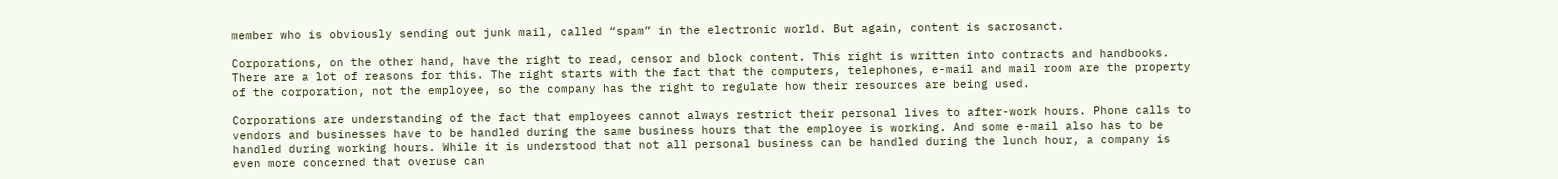member who is obviously sending out junk mail, called “spam” in the electronic world. But again, content is sacrosanct.

Corporations, on the other hand, have the right to read, censor and block content. This right is written into contracts and handbooks. There are a lot of reasons for this. The right starts with the fact that the computers, telephones, e-mail and mail room are the property of the corporation, not the employee, so the company has the right to regulate how their resources are being used.

Corporations are understanding of the fact that employees cannot always restrict their personal lives to after-work hours. Phone calls to vendors and businesses have to be handled during the same business hours that the employee is working. And some e-mail also has to be handled during working hours. While it is understood that not all personal business can be handled during the lunch hour, a company is even more concerned that overuse can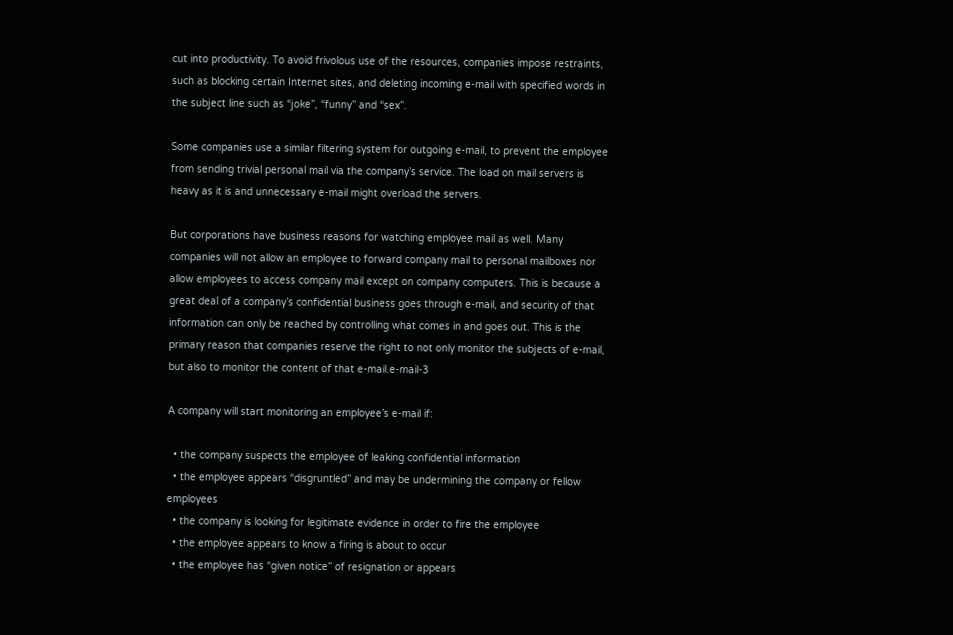cut into productivity. To avoid frivolous use of the resources, companies impose restraints, such as blocking certain Internet sites, and deleting incoming e-mail with specified words in the subject line such as “joke”, “funny” and “sex”.

Some companies use a similar filtering system for outgoing e-mail, to prevent the employee from sending trivial personal mail via the company’s service. The load on mail servers is heavy as it is and unnecessary e-mail might overload the servers.

But corporations have business reasons for watching employee mail as well. Many companies will not allow an employee to forward company mail to personal mailboxes nor allow employees to access company mail except on company computers. This is because a great deal of a company’s confidential business goes through e-mail, and security of that information can only be reached by controlling what comes in and goes out. This is the primary reason that companies reserve the right to not only monitor the subjects of e-mail, but also to monitor the content of that e-mail.e-mail-3

A company will start monitoring an employee’s e-mail if:

  • the company suspects the employee of leaking confidential information
  • the employee appears “disgruntled” and may be undermining the company or fellow employees
  • the company is looking for legitimate evidence in order to fire the employee
  • the employee appears to know a firing is about to occur
  • the employee has “given notice” of resignation or appears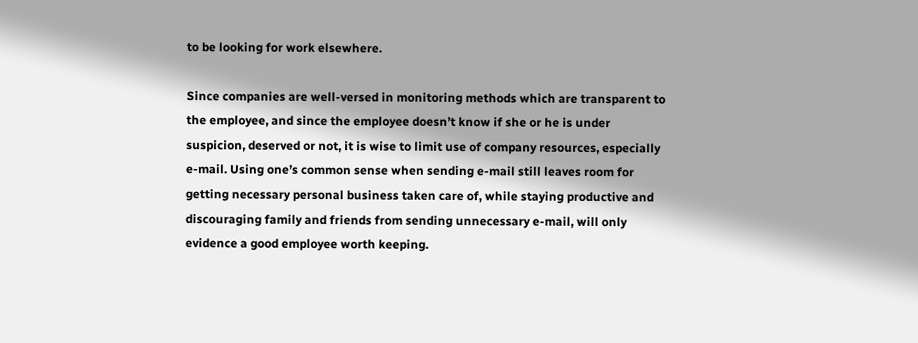to be looking for work elsewhere.

Since companies are well-versed in monitoring methods which are transparent to the employee, and since the employee doesn’t know if she or he is under suspicion, deserved or not, it is wise to limit use of company resources, especially e-mail. Using one’s common sense when sending e-mail still leaves room for getting necessary personal business taken care of, while staying productive and discouraging family and friends from sending unnecessary e-mail, will only evidence a good employee worth keeping.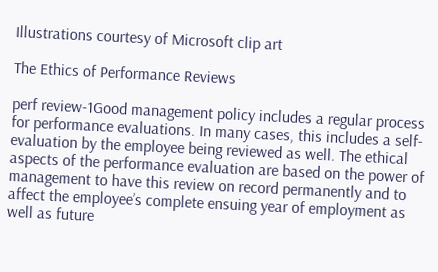Illustrations courtesy of Microsoft clip art

The Ethics of Performance Reviews

perf review-1Good management policy includes a regular process for performance evaluations. In many cases, this includes a self-evaluation by the employee being reviewed as well. The ethical aspects of the performance evaluation are based on the power of management to have this review on record permanently and to affect the employee’s complete ensuing year of employment as well as future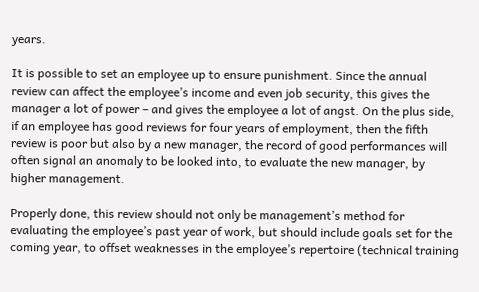years.

It is possible to set an employee up to ensure punishment. Since the annual review can affect the employee’s income and even job security, this gives the manager a lot of power – and gives the employee a lot of angst. On the plus side, if an employee has good reviews for four years of employment, then the fifth review is poor but also by a new manager, the record of good performances will often signal an anomaly to be looked into, to evaluate the new manager, by higher management.

Properly done, this review should not only be management’s method for evaluating the employee’s past year of work, but should include goals set for the coming year, to offset weaknesses in the employee’s repertoire (technical training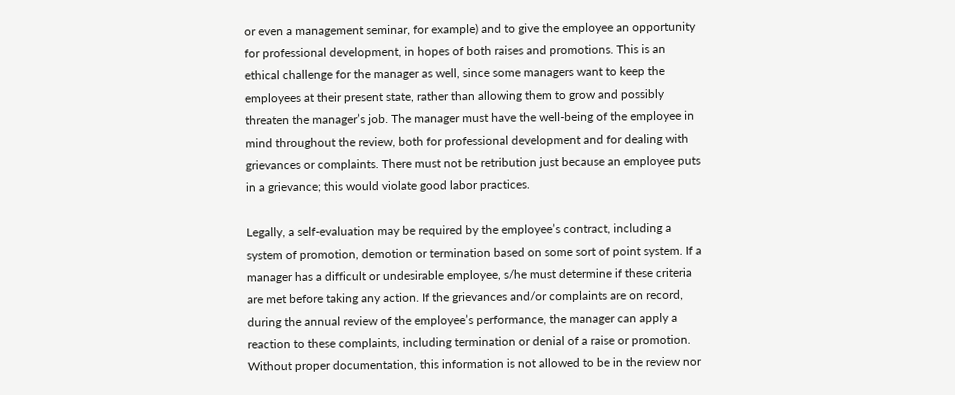or even a management seminar, for example) and to give the employee an opportunity for professional development, in hopes of both raises and promotions. This is an ethical challenge for the manager as well, since some managers want to keep the employees at their present state, rather than allowing them to grow and possibly threaten the manager’s job. The manager must have the well-being of the employee in mind throughout the review, both for professional development and for dealing with grievances or complaints. There must not be retribution just because an employee puts in a grievance; this would violate good labor practices.

Legally, a self-evaluation may be required by the employee’s contract, including a system of promotion, demotion or termination based on some sort of point system. If a manager has a difficult or undesirable employee, s/he must determine if these criteria are met before taking any action. If the grievances and/or complaints are on record, during the annual review of the employee’s performance, the manager can apply a reaction to these complaints, including termination or denial of a raise or promotion. Without proper documentation, this information is not allowed to be in the review nor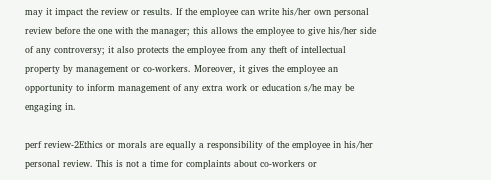may it impact the review or results. If the employee can write his/her own personal review before the one with the manager; this allows the employee to give his/her side of any controversy; it also protects the employee from any theft of intellectual property by management or co-workers. Moreover, it gives the employee an opportunity to inform management of any extra work or education s/he may be engaging in.

perf review-2Ethics or morals are equally a responsibility of the employee in his/her personal review. This is not a time for complaints about co-workers or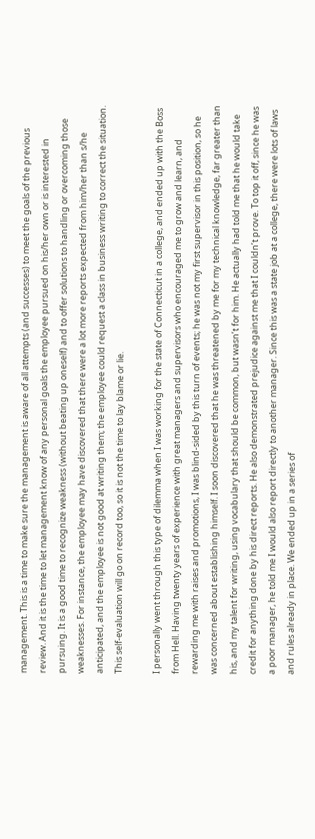management. This is a time to make sure the management is aware of all attempts (and successes) to meet the goals of the previous review. And it is the time to let management know of any personal goals the employee pursued on his/her own or is interested in pursuing. It is a good time to recognize weakness (without beating up oneself) and to offer solutions to handling or overcoming those weaknesses. For instance, the employee may have discovered that there were a lot more reports expected from him/her than s/he anticipated, and the employee is not good at writing them; the employee could request a class in business writing to correct the situation. This self-evaluation will go on record too, so it is not the time to lay blame or lie.

I personally went through this type of dilemma when I was working for the state of Connecticut in a college, and ended up with the Boss from Hell. Having twenty years of experience with great managers and supervisors who encouraged me to grow and learn, and rewarding me with raises and promotions, I was blind-sided by this turn of events; he was not my first supervisor in this position, so he was concerned about establishing himself. I soon discovered that he was threatened by me for my technical knowledge, far greater than his, and my talent for writing, using vocabulary that should be common, but wasn’t for him. He actually had told me that he would take credit for anything done by his direct reports. He also demonstrated prejudice against me that I couldn’t prove. To top it off, since he was a poor manager, he told me I would also report directly to another manager. Since this was a state job at a college, there were lots of laws and rules already in place. We ended up in a series of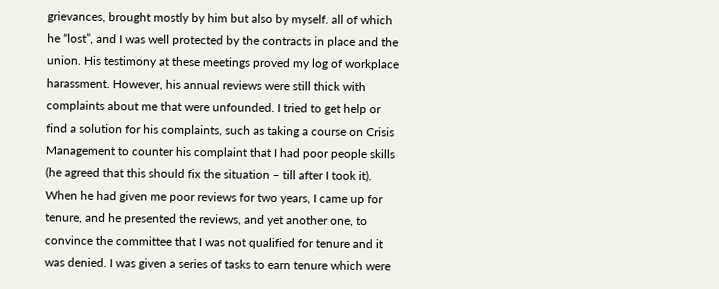grievances, brought mostly by him but also by myself. all of which he “lost”, and I was well protected by the contracts in place and the union. His testimony at these meetings proved my log of workplace harassment. However, his annual reviews were still thick with complaints about me that were unfounded. I tried to get help or find a solution for his complaints, such as taking a course on Crisis Management to counter his complaint that I had poor people skills (he agreed that this should fix the situation – till after I took it). When he had given me poor reviews for two years, I came up for tenure, and he presented the reviews, and yet another one, to convince the committee that I was not qualified for tenure and it was denied. I was given a series of tasks to earn tenure which were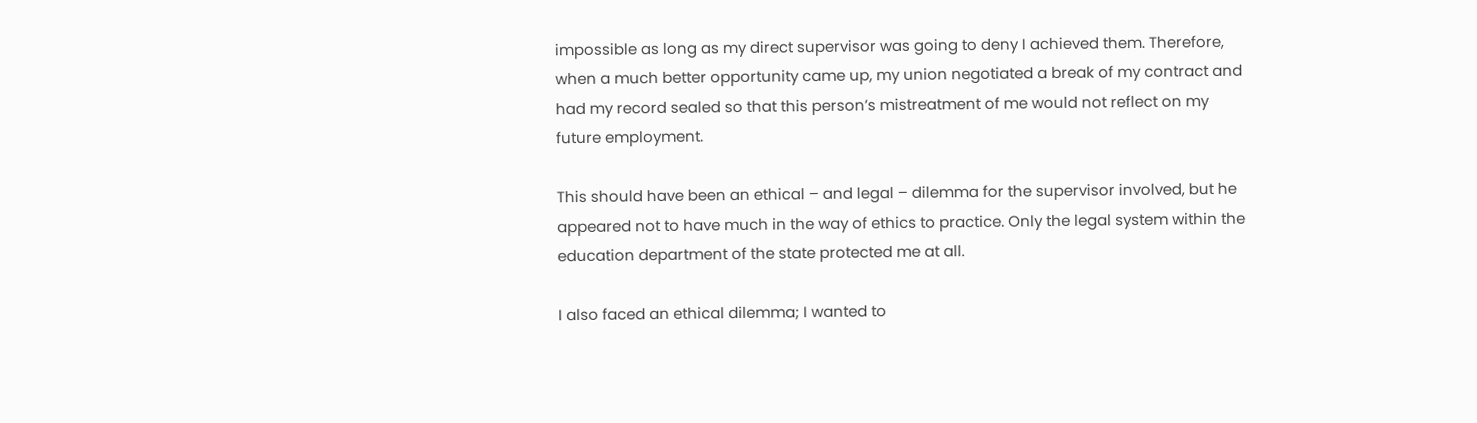impossible as long as my direct supervisor was going to deny I achieved them. Therefore, when a much better opportunity came up, my union negotiated a break of my contract and had my record sealed so that this person’s mistreatment of me would not reflect on my future employment.

This should have been an ethical – and legal – dilemma for the supervisor involved, but he appeared not to have much in the way of ethics to practice. Only the legal system within the education department of the state protected me at all.

I also faced an ethical dilemma; I wanted to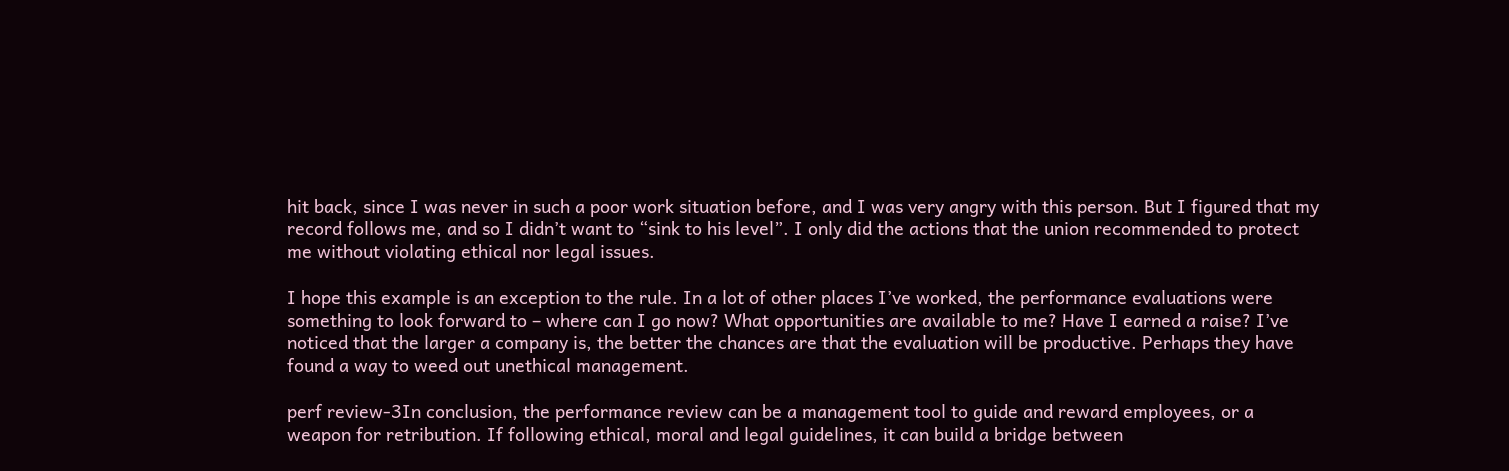hit back, since I was never in such a poor work situation before, and I was very angry with this person. But I figured that my record follows me, and so I didn’t want to “sink to his level”. I only did the actions that the union recommended to protect me without violating ethical nor legal issues.

I hope this example is an exception to the rule. In a lot of other places I’ve worked, the performance evaluations were something to look forward to – where can I go now? What opportunities are available to me? Have I earned a raise? I’ve noticed that the larger a company is, the better the chances are that the evaluation will be productive. Perhaps they have found a way to weed out unethical management.

perf review-3In conclusion, the performance review can be a management tool to guide and reward employees, or a weapon for retribution. If following ethical, moral and legal guidelines, it can build a bridge between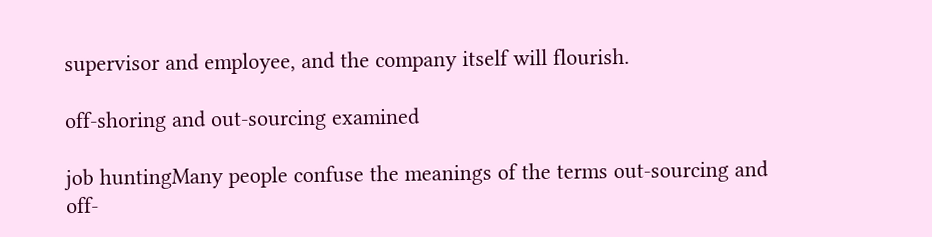supervisor and employee, and the company itself will flourish.

off-shoring and out-sourcing examined

job huntingMany people confuse the meanings of the terms out-sourcing and off-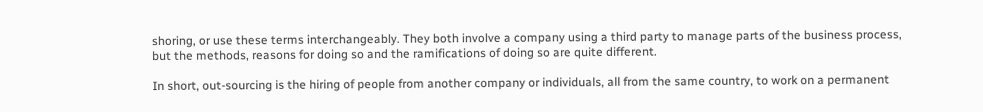shoring, or use these terms interchangeably. They both involve a company using a third party to manage parts of the business process, but the methods, reasons for doing so and the ramifications of doing so are quite different.

In short, out-sourcing is the hiring of people from another company or individuals, all from the same country, to work on a permanent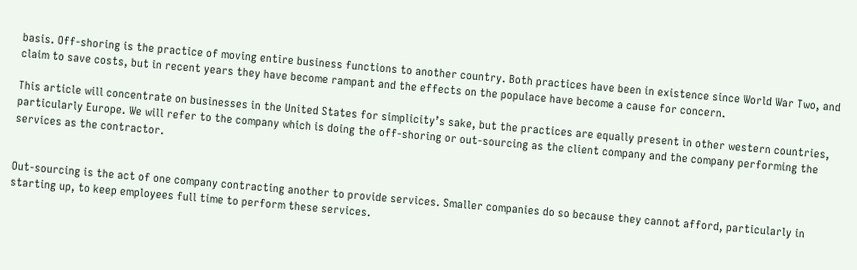basis. Off-shoring is the practice of moving entire business functions to another country. Both practices have been in existence since World War Two, and claim to save costs, but in recent years they have become rampant and the effects on the populace have become a cause for concern.

This article will concentrate on businesses in the United States for simplicity’s sake, but the practices are equally present in other western countries, particularly Europe. We will refer to the company which is doing the off-shoring or out-sourcing as the client company and the company performing the services as the contractor.


Out-sourcing is the act of one company contracting another to provide services. Smaller companies do so because they cannot afford, particularly in starting up, to keep employees full time to perform these services.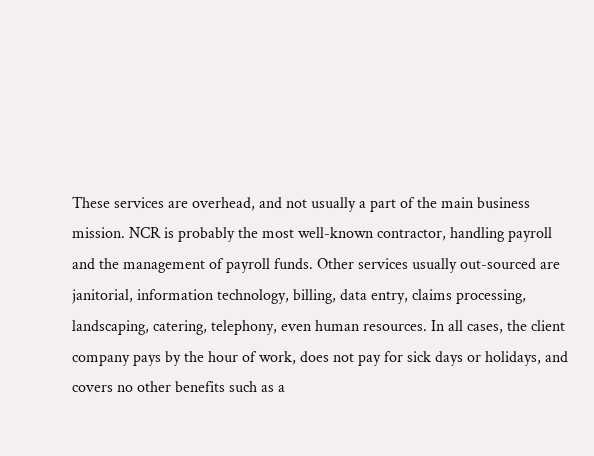These services are overhead, and not usually a part of the main business mission. NCR is probably the most well-known contractor, handling payroll and the management of payroll funds. Other services usually out-sourced are janitorial, information technology, billing, data entry, claims processing, landscaping, catering, telephony, even human resources. In all cases, the client company pays by the hour of work, does not pay for sick days or holidays, and covers no other benefits such as a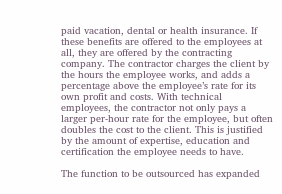paid vacation, dental or health insurance. If these benefits are offered to the employees at all, they are offered by the contracting company. The contractor charges the client by the hours the employee works, and adds a percentage above the employee’s rate for its own profit and costs. With technical employees, the contractor not only pays a larger per-hour rate for the employee, but often doubles the cost to the client. This is justified by the amount of expertise, education and certification the employee needs to have.

The function to be outsourced has expanded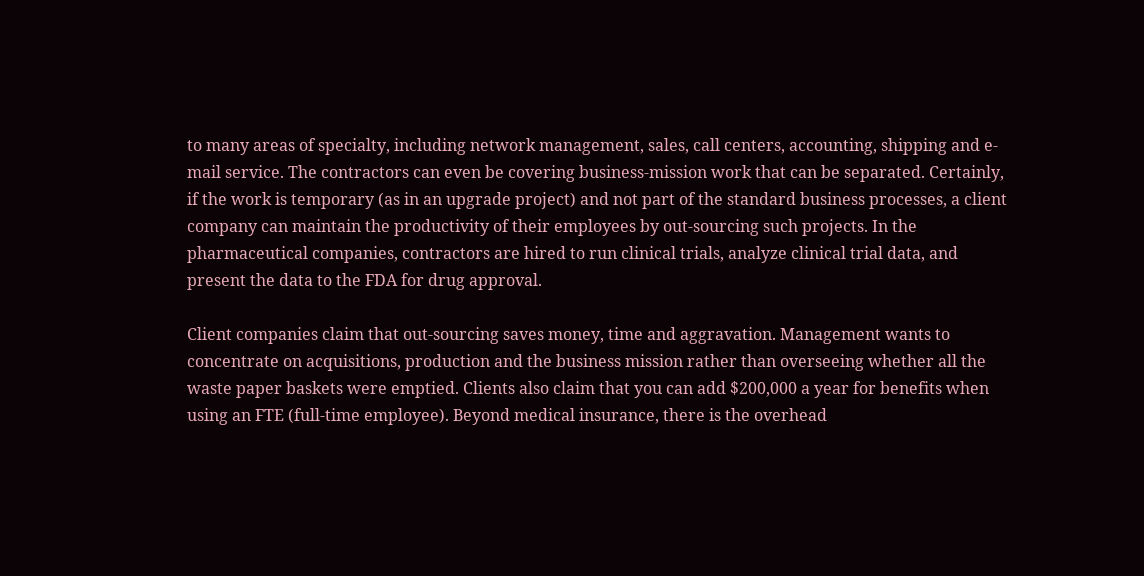to many areas of specialty, including network management, sales, call centers, accounting, shipping and e-mail service. The contractors can even be covering business-mission work that can be separated. Certainly, if the work is temporary (as in an upgrade project) and not part of the standard business processes, a client company can maintain the productivity of their employees by out-sourcing such projects. In the pharmaceutical companies, contractors are hired to run clinical trials, analyze clinical trial data, and present the data to the FDA for drug approval.

Client companies claim that out-sourcing saves money, time and aggravation. Management wants to concentrate on acquisitions, production and the business mission rather than overseeing whether all the waste paper baskets were emptied. Clients also claim that you can add $200,000 a year for benefits when using an FTE (full-time employee). Beyond medical insurance, there is the overhead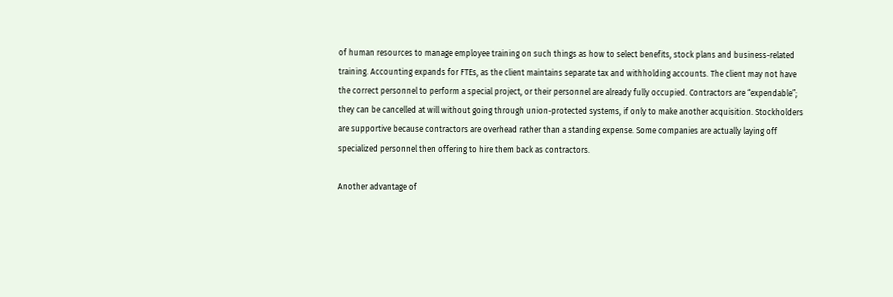of human resources to manage employee training on such things as how to select benefits, stock plans and business-related training. Accounting expands for FTEs, as the client maintains separate tax and withholding accounts. The client may not have the correct personnel to perform a special project, or their personnel are already fully occupied. Contractors are “expendable”; they can be cancelled at will without going through union-protected systems, if only to make another acquisition. Stockholders are supportive because contractors are overhead rather than a standing expense. Some companies are actually laying off specialized personnel then offering to hire them back as contractors.

Another advantage of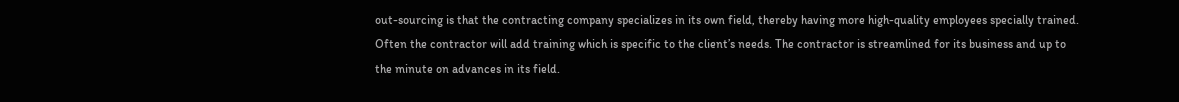out-sourcing is that the contracting company specializes in its own field, thereby having more high-quality employees specially trained. Often the contractor will add training which is specific to the client’s needs. The contractor is streamlined for its business and up to the minute on advances in its field.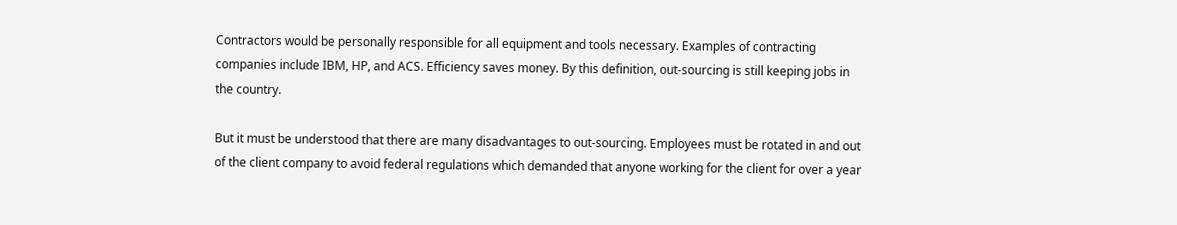Contractors would be personally responsible for all equipment and tools necessary. Examples of contracting companies include IBM, HP, and ACS. Efficiency saves money. By this definition, out-sourcing is still keeping jobs in the country.

But it must be understood that there are many disadvantages to out-sourcing. Employees must be rotated in and out of the client company to avoid federal regulations which demanded that anyone working for the client for over a year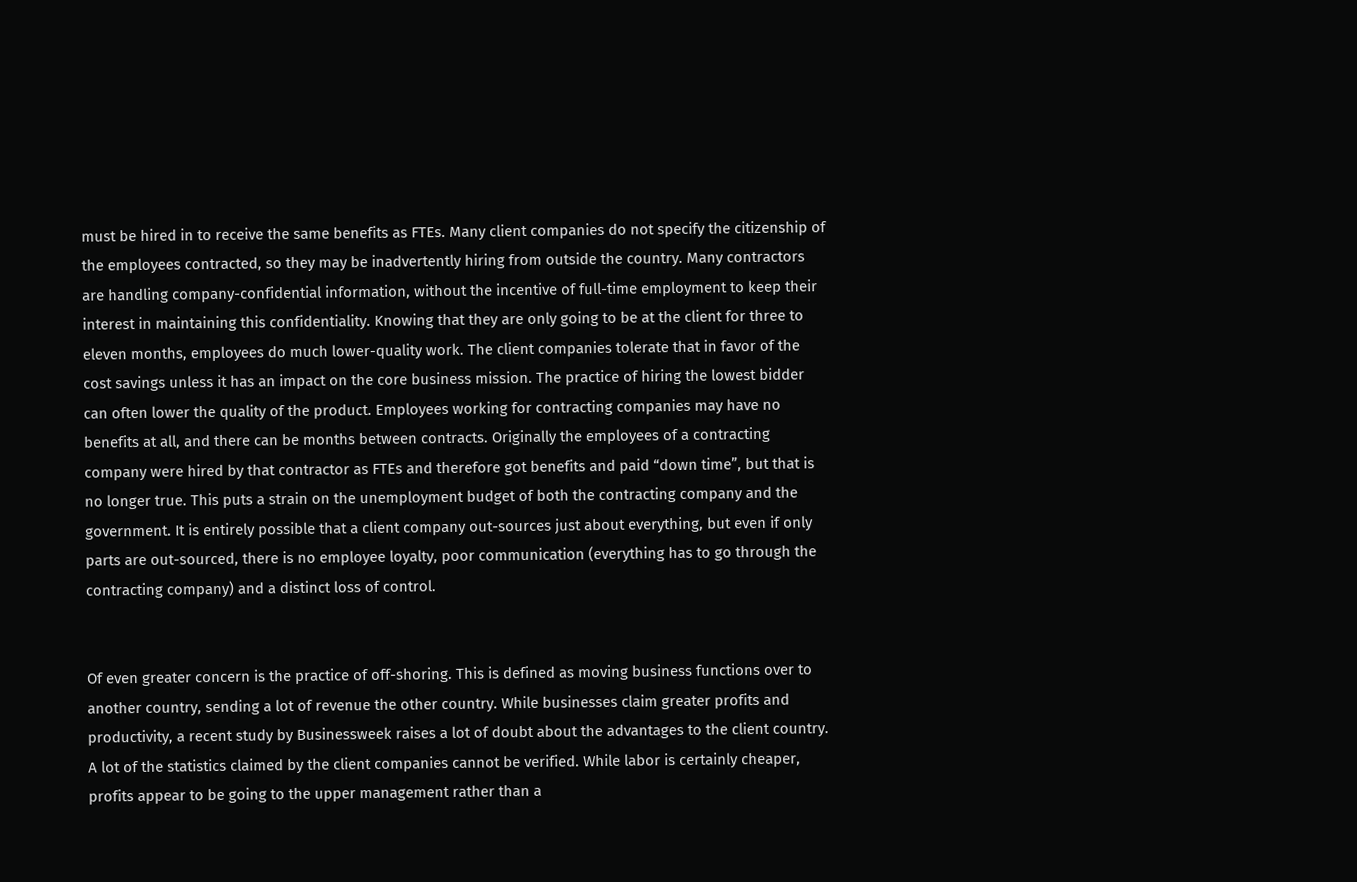must be hired in to receive the same benefits as FTEs. Many client companies do not specify the citizenship of the employees contracted, so they may be inadvertently hiring from outside the country. Many contractors are handling company-confidential information, without the incentive of full-time employment to keep their interest in maintaining this confidentiality. Knowing that they are only going to be at the client for three to eleven months, employees do much lower-quality work. The client companies tolerate that in favor of the cost savings unless it has an impact on the core business mission. The practice of hiring the lowest bidder can often lower the quality of the product. Employees working for contracting companies may have no benefits at all, and there can be months between contracts. Originally the employees of a contracting company were hired by that contractor as FTEs and therefore got benefits and paid “down time”, but that is no longer true. This puts a strain on the unemployment budget of both the contracting company and the government. It is entirely possible that a client company out-sources just about everything, but even if only parts are out-sourced, there is no employee loyalty, poor communication (everything has to go through the contracting company) and a distinct loss of control.


Of even greater concern is the practice of off-shoring. This is defined as moving business functions over to another country, sending a lot of revenue the other country. While businesses claim greater profits and productivity, a recent study by Businessweek raises a lot of doubt about the advantages to the client country. A lot of the statistics claimed by the client companies cannot be verified. While labor is certainly cheaper, profits appear to be going to the upper management rather than a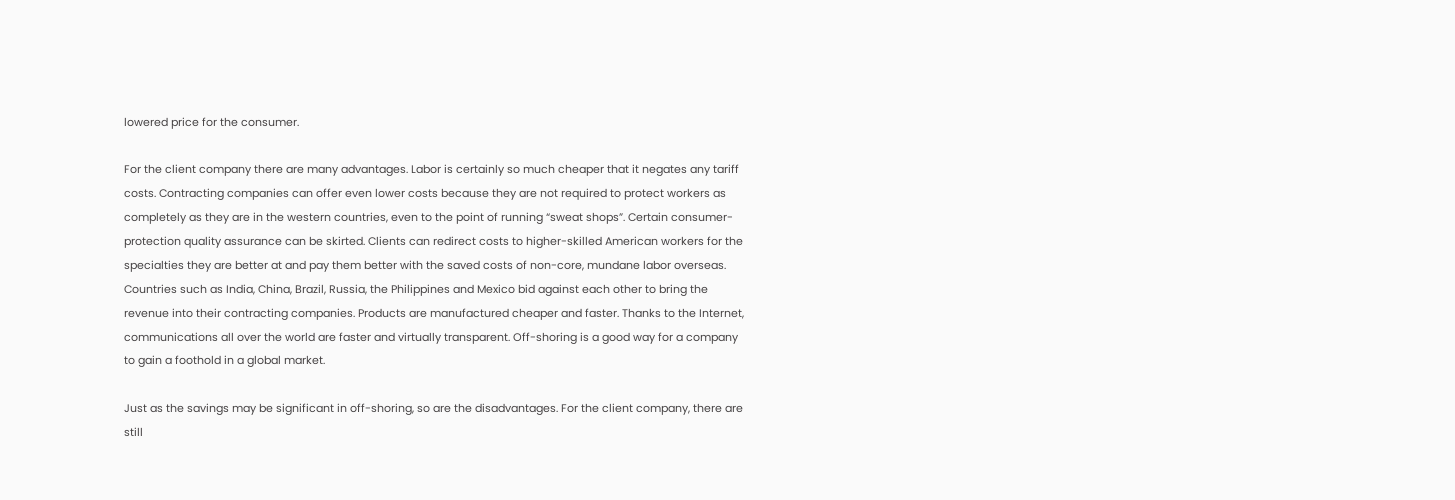lowered price for the consumer.

For the client company there are many advantages. Labor is certainly so much cheaper that it negates any tariff costs. Contracting companies can offer even lower costs because they are not required to protect workers as completely as they are in the western countries, even to the point of running “sweat shops”. Certain consumer-protection quality assurance can be skirted. Clients can redirect costs to higher-skilled American workers for the specialties they are better at and pay them better with the saved costs of non-core, mundane labor overseas. Countries such as India, China, Brazil, Russia, the Philippines and Mexico bid against each other to bring the revenue into their contracting companies. Products are manufactured cheaper and faster. Thanks to the Internet, communications all over the world are faster and virtually transparent. Off-shoring is a good way for a company to gain a foothold in a global market.

Just as the savings may be significant in off-shoring, so are the disadvantages. For the client company, there are still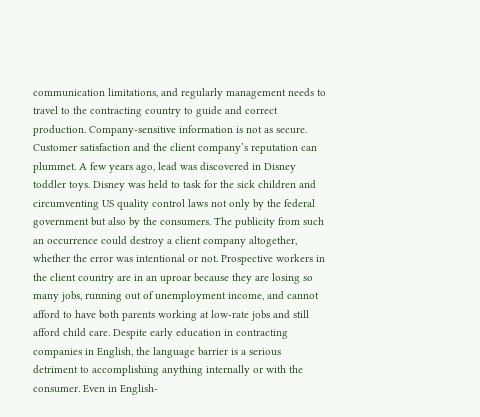communication limitations, and regularly management needs to travel to the contracting country to guide and correct production. Company-sensitive information is not as secure. Customer satisfaction and the client company’s reputation can plummet. A few years ago, lead was discovered in Disney toddler toys. Disney was held to task for the sick children and circumventing US quality control laws not only by the federal government but also by the consumers. The publicity from such an occurrence could destroy a client company altogether, whether the error was intentional or not. Prospective workers in the client country are in an uproar because they are losing so many jobs, running out of unemployment income, and cannot afford to have both parents working at low-rate jobs and still afford child care. Despite early education in contracting companies in English, the language barrier is a serious detriment to accomplishing anything internally or with the consumer. Even in English-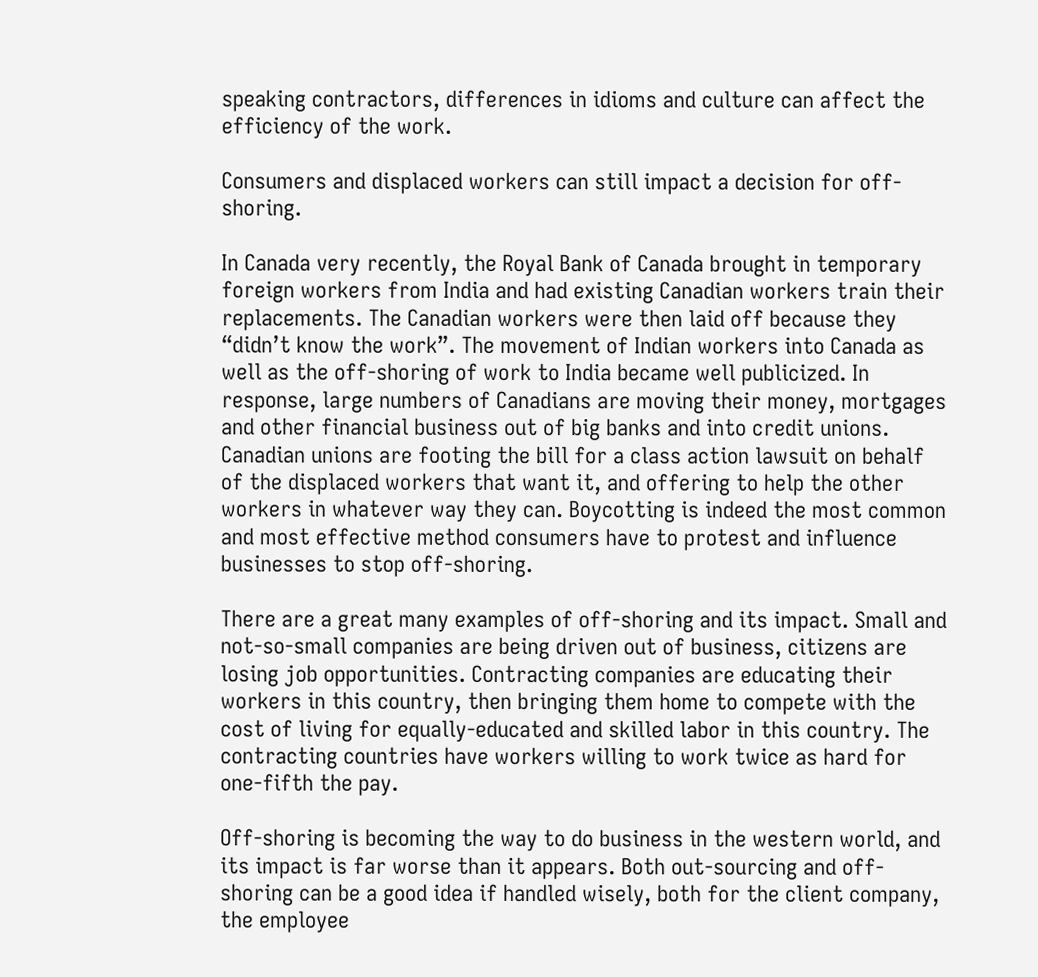speaking contractors, differences in idioms and culture can affect the efficiency of the work.

Consumers and displaced workers can still impact a decision for off-shoring.

In Canada very recently, the Royal Bank of Canada brought in temporary foreign workers from India and had existing Canadian workers train their replacements. The Canadian workers were then laid off because they “didn’t know the work”. The movement of Indian workers into Canada as well as the off-shoring of work to India became well publicized. In response, large numbers of Canadians are moving their money, mortgages and other financial business out of big banks and into credit unions. Canadian unions are footing the bill for a class action lawsuit on behalf of the displaced workers that want it, and offering to help the other workers in whatever way they can. Boycotting is indeed the most common and most effective method consumers have to protest and influence businesses to stop off-shoring.

There are a great many examples of off-shoring and its impact. Small and not-so-small companies are being driven out of business, citizens are losing job opportunities. Contracting companies are educating their workers in this country, then bringing them home to compete with the cost of living for equally-educated and skilled labor in this country. The contracting countries have workers willing to work twice as hard for one-fifth the pay.

Off-shoring is becoming the way to do business in the western world, and its impact is far worse than it appears. Both out-sourcing and off-shoring can be a good idea if handled wisely, both for the client company, the employee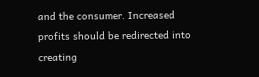and the consumer. Increased profits should be redirected into creating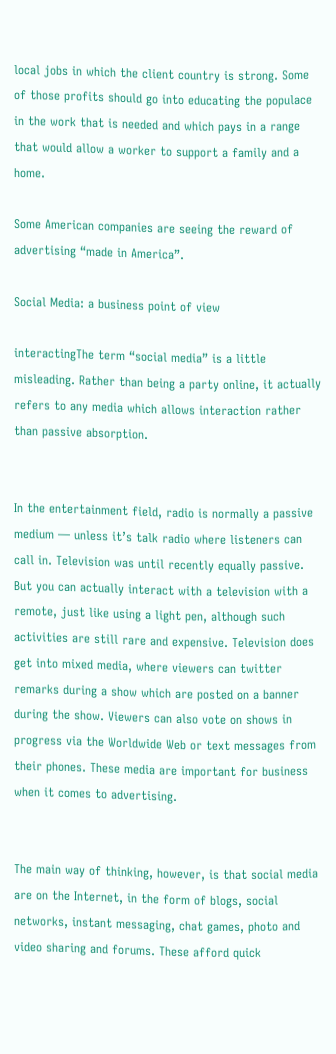local jobs in which the client country is strong. Some of those profits should go into educating the populace in the work that is needed and which pays in a range that would allow a worker to support a family and a home.

Some American companies are seeing the reward of advertising “made in America”.

Social Media: a business point of view

interactingThe term “social media” is a little misleading. Rather than being a party online, it actually refers to any media which allows interaction rather than passive absorption.


In the entertainment field, radio is normally a passive medium — unless it’s talk radio where listeners can call in. Television was until recently equally passive. But you can actually interact with a television with a remote, just like using a light pen, although such activities are still rare and expensive. Television does get into mixed media, where viewers can twitter remarks during a show which are posted on a banner during the show. Viewers can also vote on shows in progress via the Worldwide Web or text messages from their phones. These media are important for business when it comes to advertising.


The main way of thinking, however, is that social media are on the Internet, in the form of blogs, social networks, instant messaging, chat games, photo and video sharing and forums. These afford quick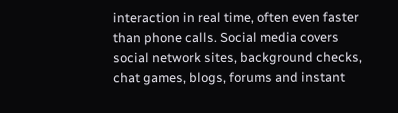interaction in real time, often even faster than phone calls. Social media covers social network sites, background checks, chat games, blogs, forums and instant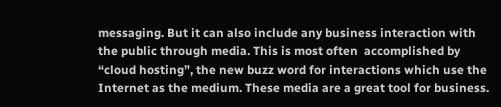messaging. But it can also include any business interaction with the public through media. This is most often  accomplished by “cloud hosting”, the new buzz word for interactions which use the Internet as the medium. These media are a great tool for business.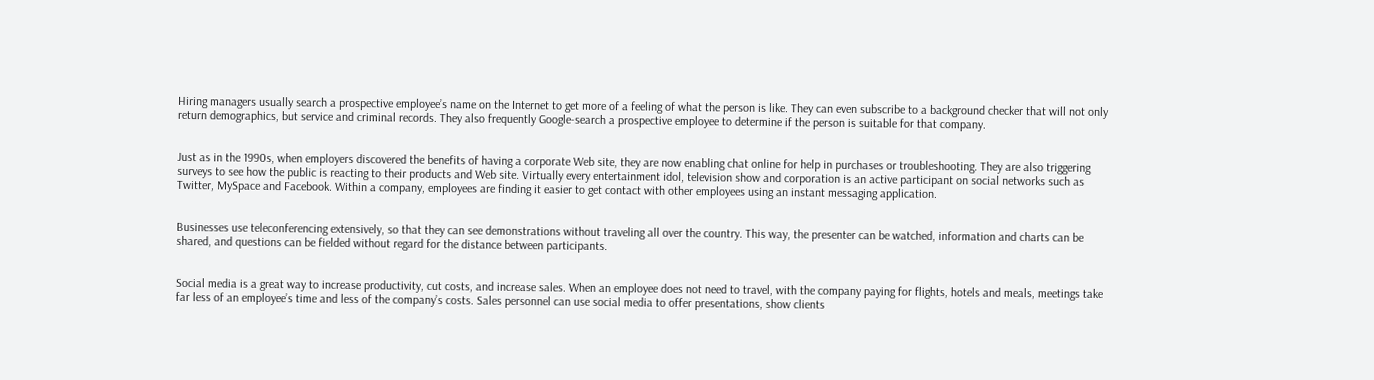Hiring managers usually search a prospective employee’s name on the Internet to get more of a feeling of what the person is like. They can even subscribe to a background checker that will not only return demographics, but service and criminal records. They also frequently Google-search a prospective employee to determine if the person is suitable for that company.


Just as in the 1990s, when employers discovered the benefits of having a corporate Web site, they are now enabling chat online for help in purchases or troubleshooting. They are also triggering surveys to see how the public is reacting to their products and Web site. Virtually every entertainment idol, television show and corporation is an active participant on social networks such as Twitter, MySpace and Facebook. Within a company, employees are finding it easier to get contact with other employees using an instant messaging application.


Businesses use teleconferencing extensively, so that they can see demonstrations without traveling all over the country. This way, the presenter can be watched, information and charts can be shared, and questions can be fielded without regard for the distance between participants.


Social media is a great way to increase productivity, cut costs, and increase sales. When an employee does not need to travel, with the company paying for flights, hotels and meals, meetings take far less of an employee’s time and less of the company’s costs. Sales personnel can use social media to offer presentations, show clients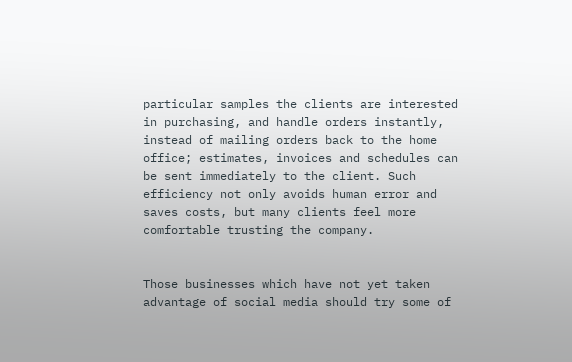particular samples the clients are interested in purchasing, and handle orders instantly, instead of mailing orders back to the home office; estimates, invoices and schedules can be sent immediately to the client. Such efficiency not only avoids human error and saves costs, but many clients feel more comfortable trusting the company.


Those businesses which have not yet taken advantage of social media should try some of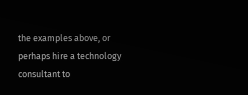the examples above, or perhaps hire a technology consultant to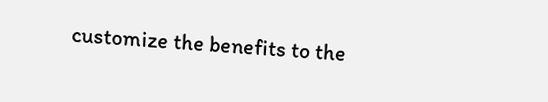customize the benefits to the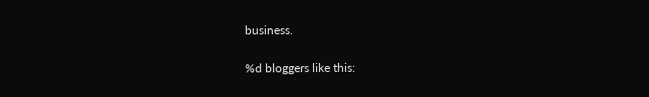business.

%d bloggers like this: